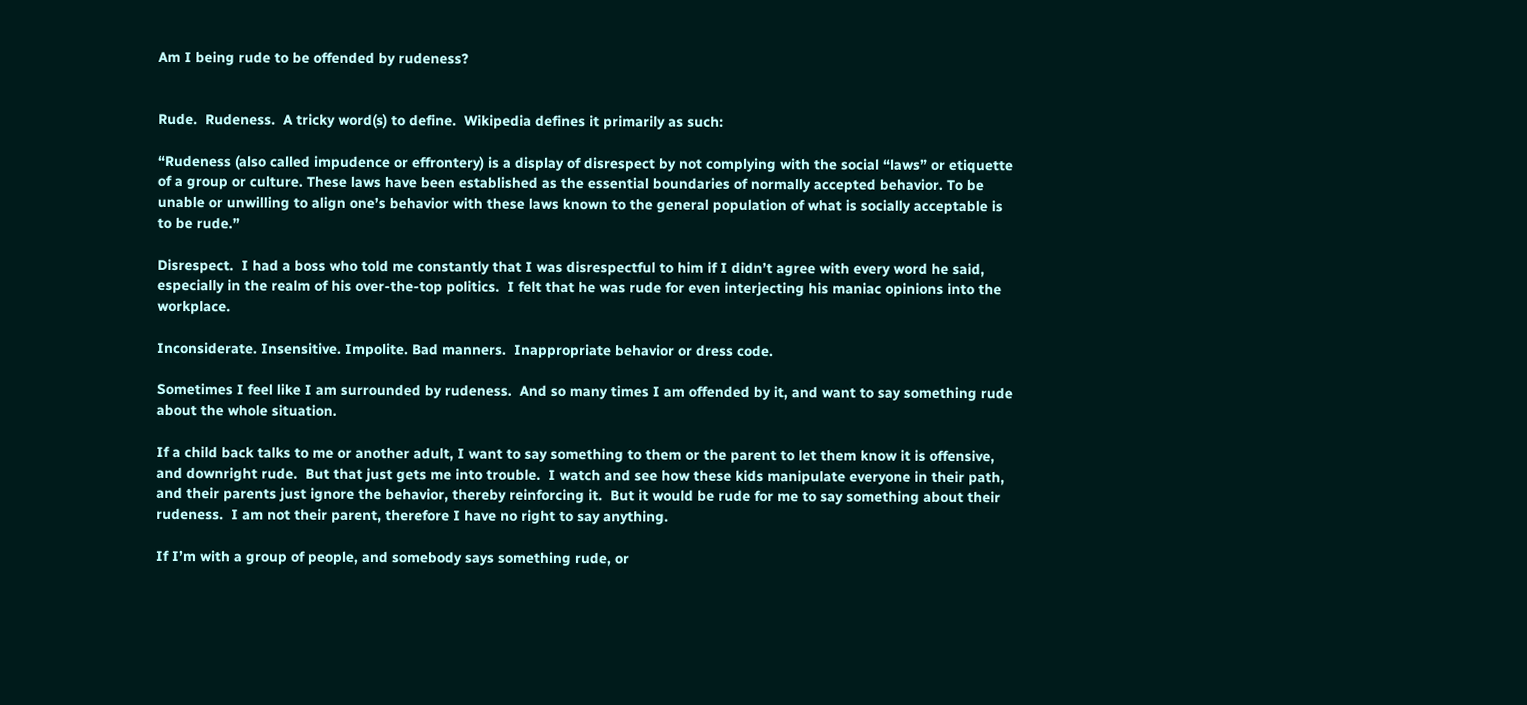Am I being rude to be offended by rudeness?


Rude.  Rudeness.  A tricky word(s) to define.  Wikipedia defines it primarily as such:

“Rudeness (also called impudence or effrontery) is a display of disrespect by not complying with the social “laws” or etiquette of a group or culture. These laws have been established as the essential boundaries of normally accepted behavior. To be unable or unwilling to align one’s behavior with these laws known to the general population of what is socially acceptable is to be rude.”

Disrespect.  I had a boss who told me constantly that I was disrespectful to him if I didn’t agree with every word he said, especially in the realm of his over-the-top politics.  I felt that he was rude for even interjecting his maniac opinions into the workplace.

Inconsiderate. Insensitive. Impolite. Bad manners.  Inappropriate behavior or dress code.

Sometimes I feel like I am surrounded by rudeness.  And so many times I am offended by it, and want to say something rude about the whole situation.

If a child back talks to me or another adult, I want to say something to them or the parent to let them know it is offensive, and downright rude.  But that just gets me into trouble.  I watch and see how these kids manipulate everyone in their path, and their parents just ignore the behavior, thereby reinforcing it.  But it would be rude for me to say something about their rudeness.  I am not their parent, therefore I have no right to say anything.

If I’m with a group of people, and somebody says something rude, or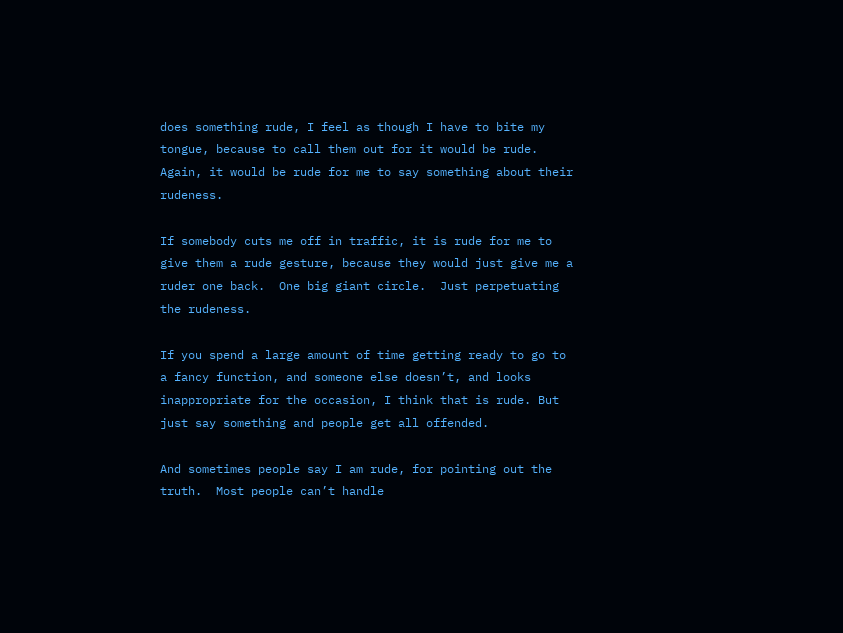does something rude, I feel as though I have to bite my tongue, because to call them out for it would be rude.  Again, it would be rude for me to say something about their rudeness.

If somebody cuts me off in traffic, it is rude for me to give them a rude gesture, because they would just give me a ruder one back.  One big giant circle.  Just perpetuating the rudeness.

If you spend a large amount of time getting ready to go to a fancy function, and someone else doesn’t, and looks inappropriate for the occasion, I think that is rude. But just say something and people get all offended.

And sometimes people say I am rude, for pointing out the truth.  Most people can’t handle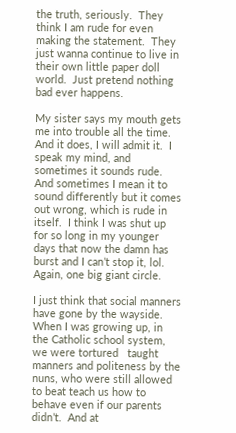the truth, seriously.  They think I am rude for even making the statement.  They just wanna continue to live in their own little paper doll world.  Just pretend nothing bad ever happens.

My sister says my mouth gets me into trouble all the time.  And it does, I will admit it.  I speak my mind, and sometimes it sounds rude.  And sometimes I mean it to sound differently but it comes out wrong, which is rude in itself.  I think I was shut up for so long in my younger days that now the damn has burst and I can’t stop it, lol.   Again, one big giant circle.

I just think that social manners have gone by the wayside.  When I was growing up, in the Catholic school system, we were tortured   taught manners and politeness by the nuns, who were still allowed to beat teach us how to behave even if our parents didn’t.  And at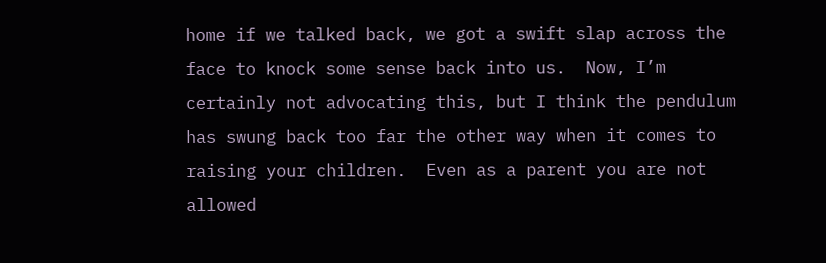home if we talked back, we got a swift slap across the face to knock some sense back into us.  Now, I’m certainly not advocating this, but I think the pendulum has swung back too far the other way when it comes to raising your children.  Even as a parent you are not allowed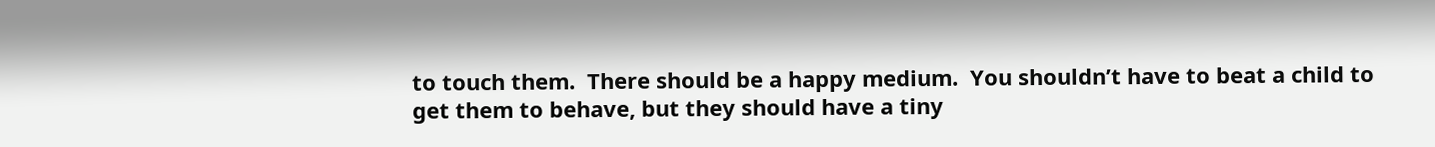to touch them.  There should be a happy medium.  You shouldn’t have to beat a child to get them to behave, but they should have a tiny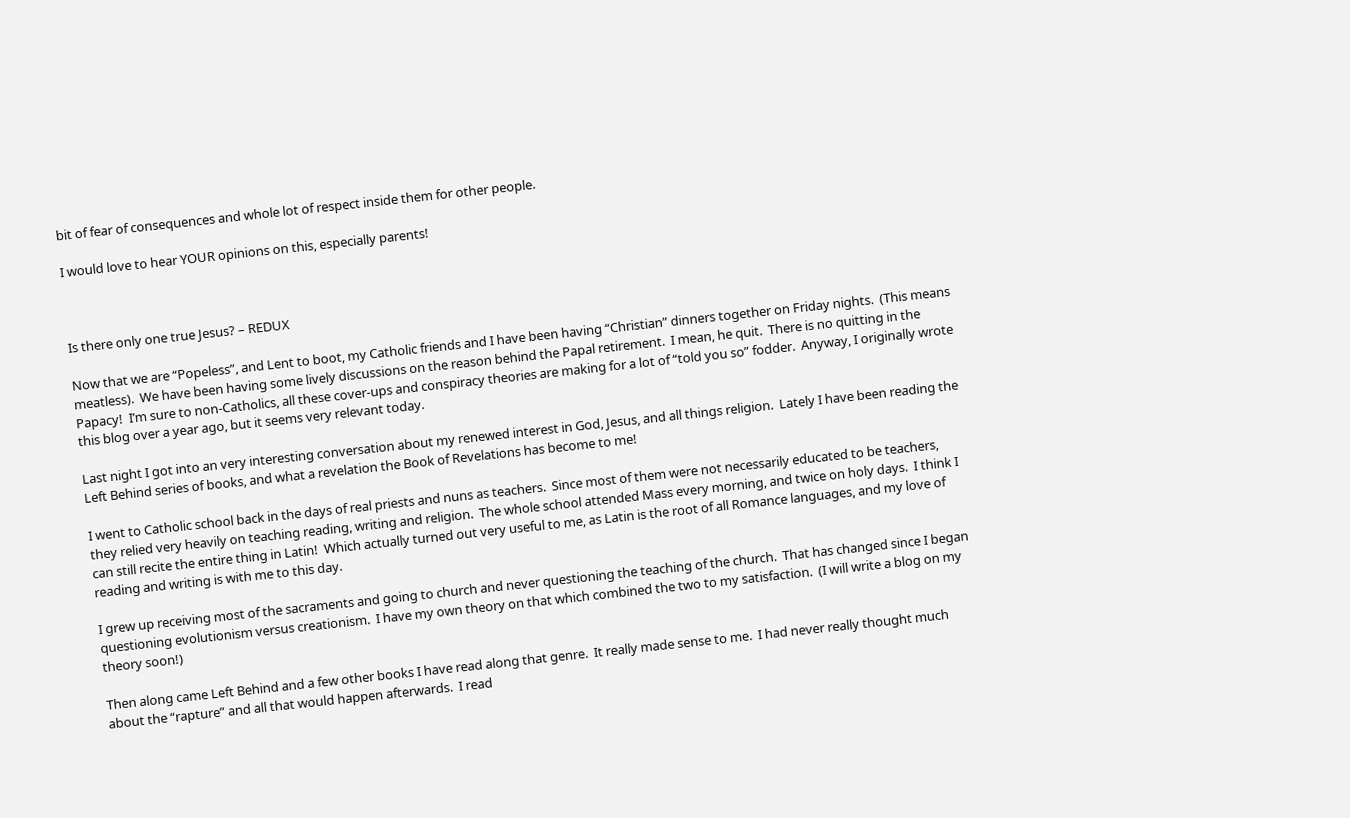bit of fear of consequences and whole lot of respect inside them for other people.

I would love to hear YOUR opinions on this, especially parents!



Is there only one true Jesus? – REDUX

Now that we are “Popeless”, and Lent to boot, my Catholic friends and I have been having “Christian” dinners together on Friday nights.  (This means meatless).  We have been having some lively discussions on the reason behind the Papal retirement.  I mean, he quit.  There is no quitting in the Papacy!  I’m sure to non-Catholics, all these cover-ups and conspiracy theories are making for a lot of “told you so” fodder.  Anyway, I originally wrote this blog over a year ago, but it seems very relevant today.

Last night I got into an very interesting conversation about my renewed interest in God, Jesus, and all things religion.  Lately I have been reading the Left Behind series of books, and what a revelation the Book of Revelations has become to me!

I went to Catholic school back in the days of real priests and nuns as teachers.  Since most of them were not necessarily educated to be teachers, they relied very heavily on teaching reading, writing and religion.  The whole school attended Mass every morning, and twice on holy days.  I think I can still recite the entire thing in Latin!  Which actually turned out very useful to me, as Latin is the root of all Romance languages, and my love of reading and writing is with me to this day.

I grew up receiving most of the sacraments and going to church and never questioning the teaching of the church.  That has changed since I began questioning evolutionism versus creationism.  I have my own theory on that which combined the two to my satisfaction.  (I will write a blog on my theory soon!)

Then along came Left Behind and a few other books I have read along that genre.  It really made sense to me.  I had never really thought much about the “rapture” and all that would happen afterwards.  I read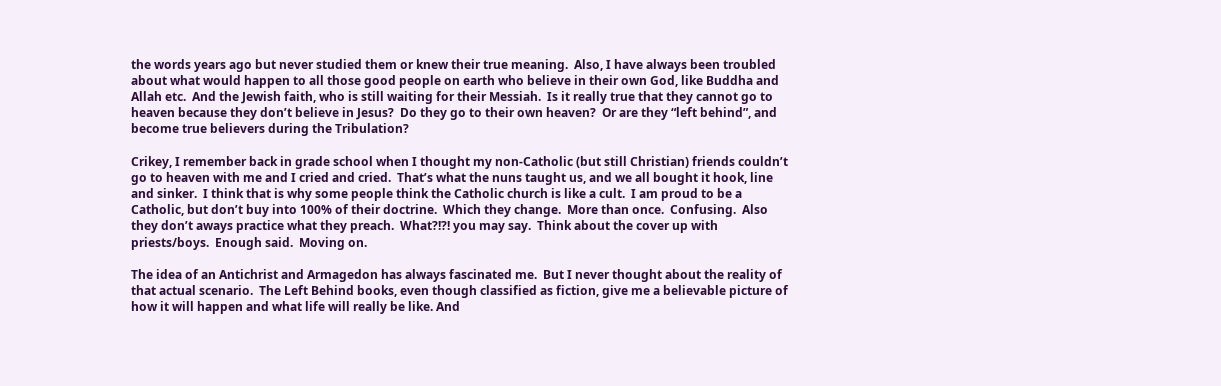the words years ago but never studied them or knew their true meaning.  Also, I have always been troubled about what would happen to all those good people on earth who believe in their own God, like Buddha and Allah etc.  And the Jewish faith, who is still waiting for their Messiah.  Is it really true that they cannot go to heaven because they don’t believe in Jesus?  Do they go to their own heaven?  Or are they “left behind”, and become true believers during the Tribulation?

Crikey, I remember back in grade school when I thought my non-Catholic (but still Christian) friends couldn’t go to heaven with me and I cried and cried.  That’s what the nuns taught us, and we all bought it hook, line and sinker.  I think that is why some people think the Catholic church is like a cult.  I am proud to be a Catholic, but don’t buy into 100% of their doctrine.  Which they change.  More than once.  Confusing.  Also they don’t aways practice what they preach.  What?!?! you may say.  Think about the cover up with priests/boys.  Enough said.  Moving on.

The idea of an Antichrist and Armagedon has always fascinated me.  But I never thought about the reality of that actual scenario.  The Left Behind books, even though classified as fiction, give me a believable picture of how it will happen and what life will really be like. And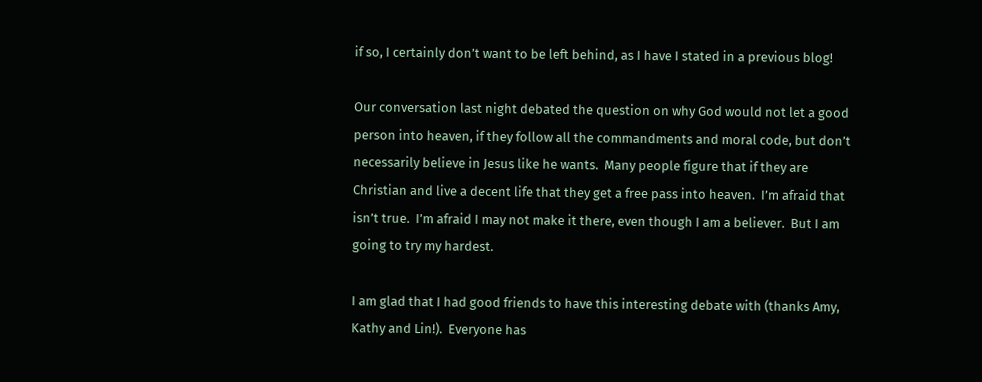if so, I certainly don’t want to be left behind, as I have I stated in a previous blog!

Our conversation last night debated the question on why God would not let a good person into heaven, if they follow all the commandments and moral code, but don’t necessarily believe in Jesus like he wants.  Many people figure that if they are Christian and live a decent life that they get a free pass into heaven.  I’m afraid that isn’t true.  I’m afraid I may not make it there, even though I am a believer.  But I am going to try my hardest.

I am glad that I had good friends to have this interesting debate with (thanks Amy, Kathy and Lin!).  Everyone has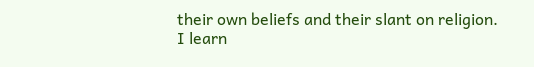their own beliefs and their slant on religion.  I learn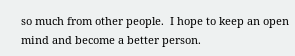so much from other people.  I hope to keep an open mind and become a better person.